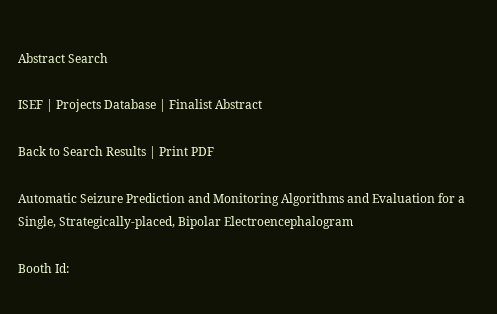Abstract Search

ISEF | Projects Database | Finalist Abstract

Back to Search Results | Print PDF

Automatic Seizure Prediction and Monitoring Algorithms and Evaluation for a Single, Strategically-placed, Bipolar Electroencephalogram

Booth Id: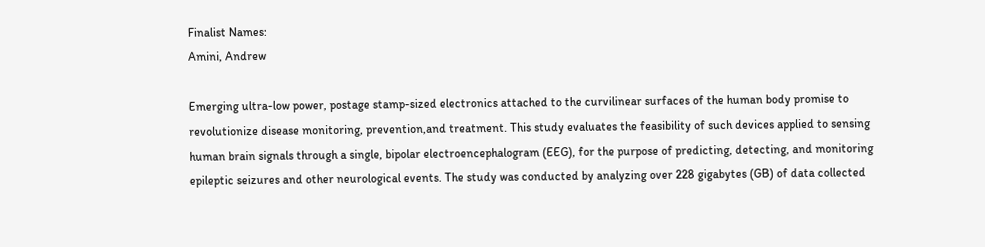Finalist Names:
Amini, Andrew

Emerging ultra-low power, postage stamp-sized electronics attached to the curvilinear surfaces of the human body promise to revolutionize disease monitoring, prevention,and treatment. This study evaluates the feasibility of such devices applied to sensing human brain signals through a single, bipolar electroencephalogram (EEG), for the purpose of predicting, detecting, and monitoring epileptic seizures and other neurological events. The study was conducted by analyzing over 228 gigabytes (GB) of data collected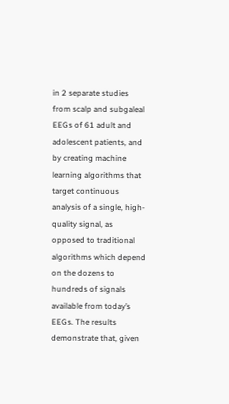in 2 separate studies from scalp and subgaleal EEGs of 61 adult and adolescent patients, and by creating machine learning algorithms that target continuous analysis of a single, high-quality signal, as opposed to traditional algorithms which depend on the dozens to hundreds of signals available from today’s EEGs. The results demonstrate that, given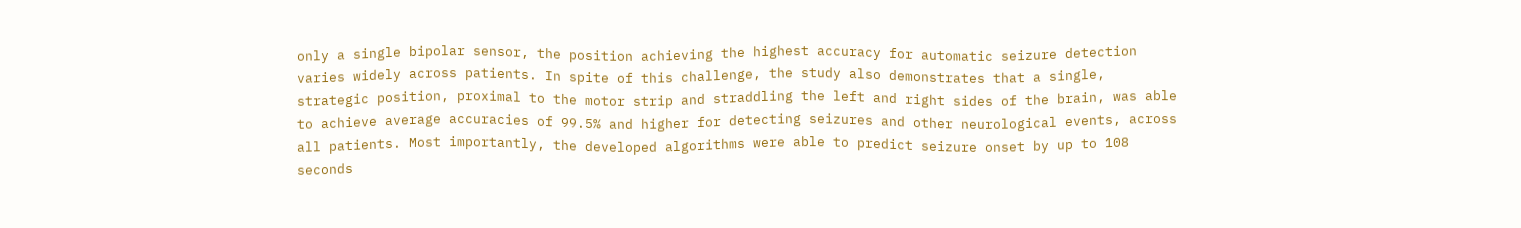only a single bipolar sensor, the position achieving the highest accuracy for automatic seizure detection varies widely across patients. In spite of this challenge, the study also demonstrates that a single, strategic position, proximal to the motor strip and straddling the left and right sides of the brain, was able to achieve average accuracies of 99.5% and higher for detecting seizures and other neurological events, across all patients. Most importantly, the developed algorithms were able to predict seizure onset by up to 108 seconds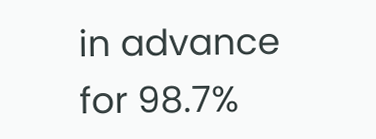in advance for 98.7%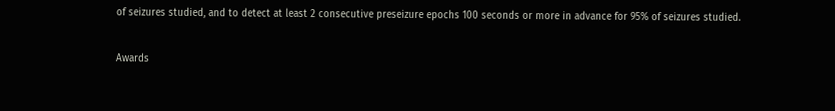of seizures studied, and to detect at least 2 consecutive preseizure epochs 100 seconds or more in advance for 95% of seizures studied.

Awards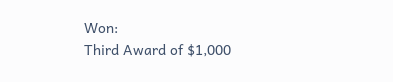Won:
Third Award of $1,000